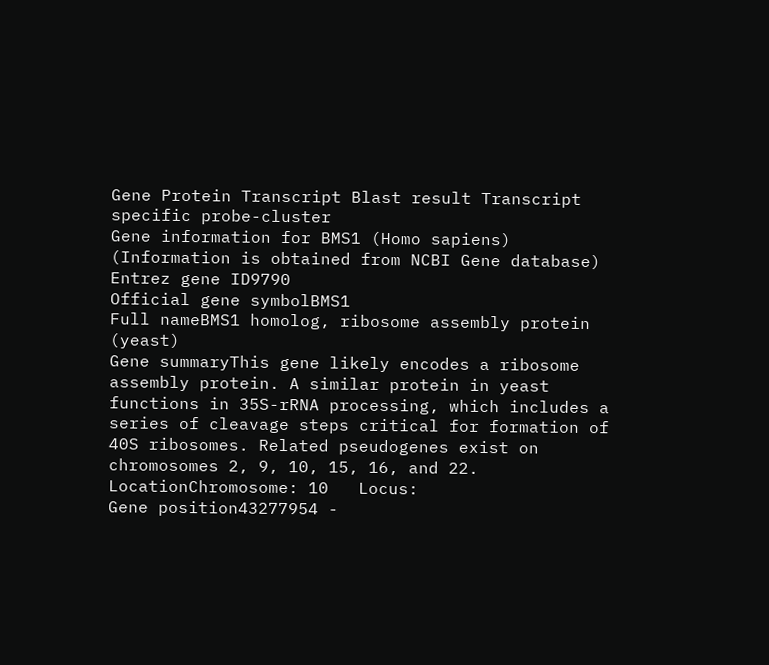Gene Protein Transcript Blast result Transcript specific probe-cluster
Gene information for BMS1 (Homo sapiens)
(Information is obtained from NCBI Gene database)
Entrez gene ID9790
Official gene symbolBMS1
Full nameBMS1 homolog, ribosome assembly protein (yeast)
Gene summaryThis gene likely encodes a ribosome assembly protein. A similar protein in yeast functions in 35S-rRNA processing, which includes a series of cleavage steps critical for formation of 40S ribosomes. Related pseudogenes exist on chromosomes 2, 9, 10, 15, 16, and 22.
LocationChromosome: 10   Locus:
Gene position43277954 -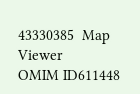43330385  Map Viewer
OMIM ID611448